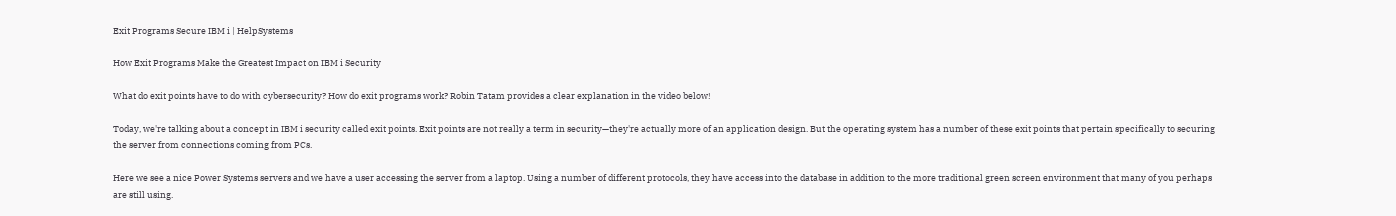Exit Programs Secure IBM i | HelpSystems

How Exit Programs Make the Greatest Impact on IBM i Security

What do exit points have to do with cybersecurity? How do exit programs work? Robin Tatam provides a clear explanation in the video below!

Today, we're talking about a concept in IBM i security called exit points. Exit points are not really a term in security—they're actually more of an application design. But the operating system has a number of these exit points that pertain specifically to securing the server from connections coming from PCs.

Here we see a nice Power Systems servers and we have a user accessing the server from a laptop. Using a number of different protocols, they have access into the database in addition to the more traditional green screen environment that many of you perhaps are still using.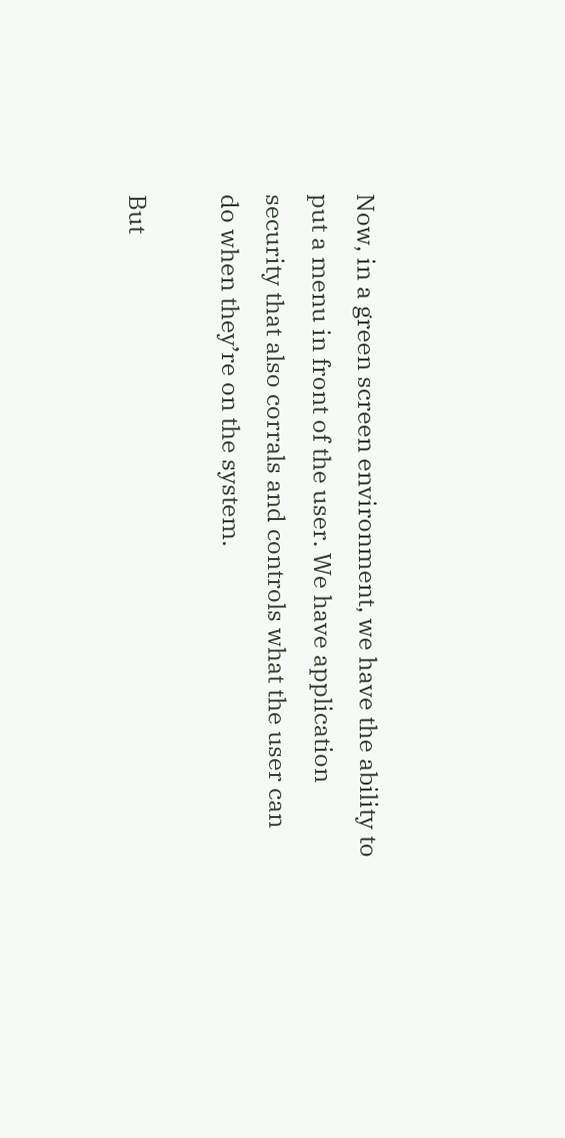Now, in a green screen environment, we have the ability to put a menu in front of the user. We have application security that also corrals and controls what the user can do when they’re on the system.

But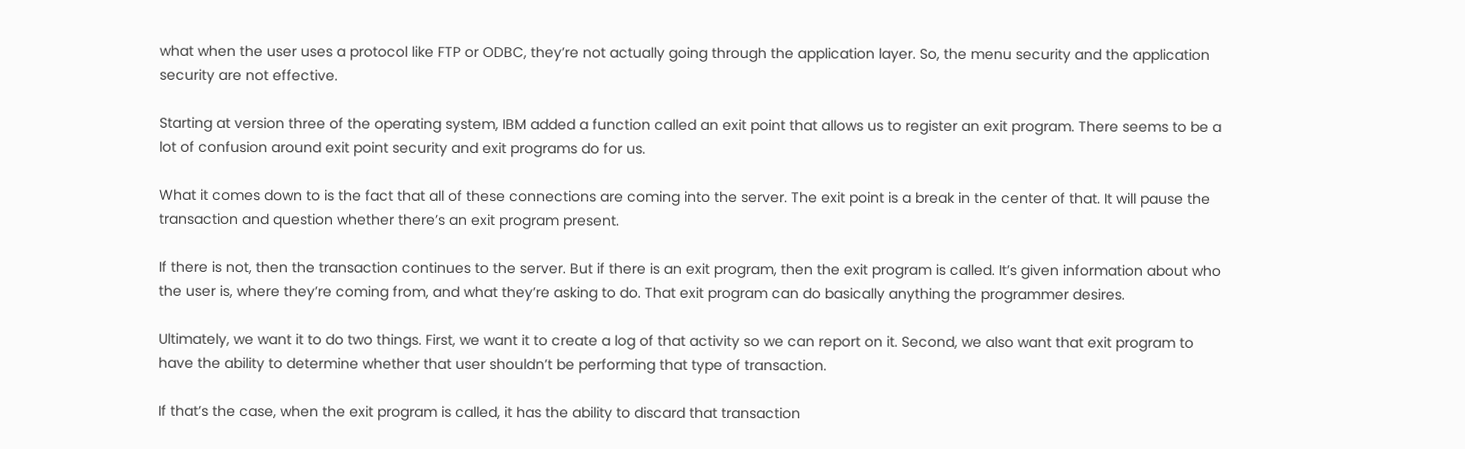what when the user uses a protocol like FTP or ODBC, they’re not actually going through the application layer. So, the menu security and the application security are not effective.

Starting at version three of the operating system, IBM added a function called an exit point that allows us to register an exit program. There seems to be a lot of confusion around exit point security and exit programs do for us.

What it comes down to is the fact that all of these connections are coming into the server. The exit point is a break in the center of that. It will pause the transaction and question whether there’s an exit program present.

If there is not, then the transaction continues to the server. But if there is an exit program, then the exit program is called. It’s given information about who the user is, where they’re coming from, and what they’re asking to do. That exit program can do basically anything the programmer desires.

Ultimately, we want it to do two things. First, we want it to create a log of that activity so we can report on it. Second, we also want that exit program to have the ability to determine whether that user shouldn’t be performing that type of transaction.

If that’s the case, when the exit program is called, it has the ability to discard that transaction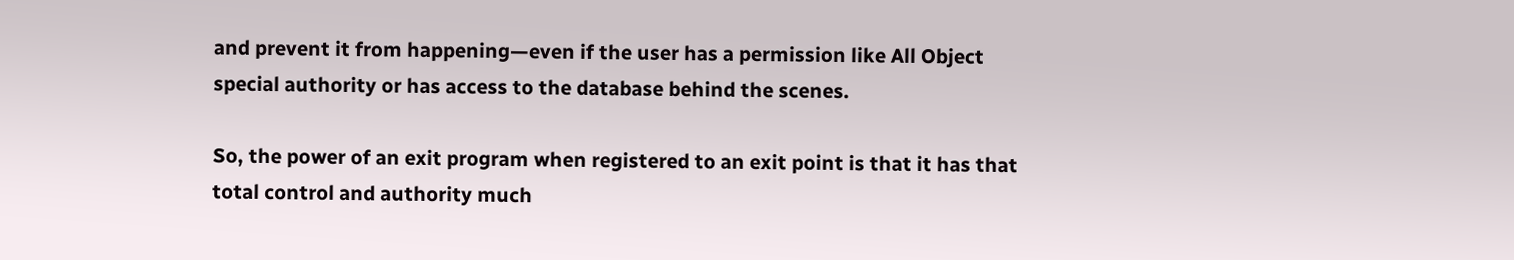and prevent it from happening—even if the user has a permission like All Object special authority or has access to the database behind the scenes.

So, the power of an exit program when registered to an exit point is that it has that total control and authority much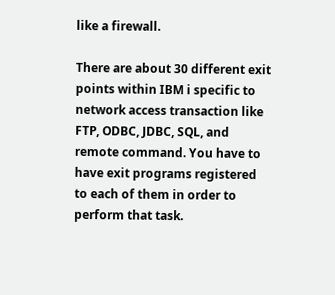like a firewall.

There are about 30 different exit points within IBM i specific to network access transaction like FTP, ODBC, JDBC, SQL, and remote command. You have to have exit programs registered to each of them in order to perform that task.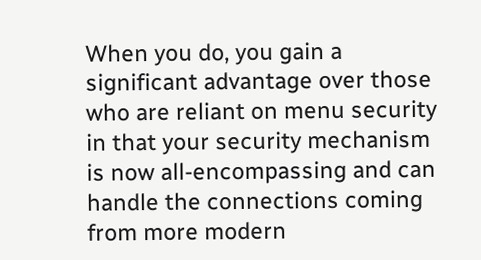When you do, you gain a significant advantage over those who are reliant on menu security in that your security mechanism is now all-encompassing and can handle the connections coming from more modern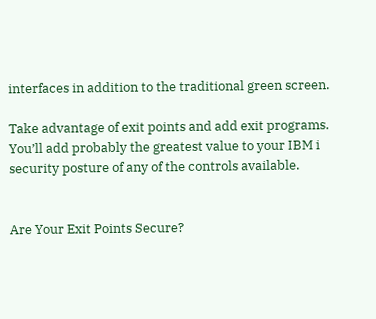interfaces in addition to the traditional green screen.

Take advantage of exit points and add exit programs. You’ll add probably the greatest value to your IBM i security posture of any of the controls available.


Are Your Exit Points Secure?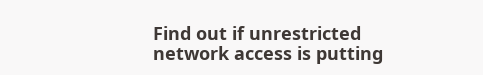Find out if unrestricted network access is putting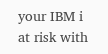your IBM i at risk with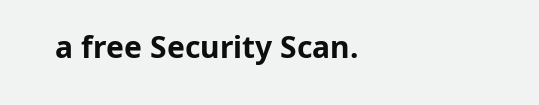a free Security Scan.